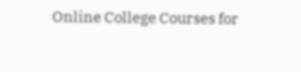Online College Courses for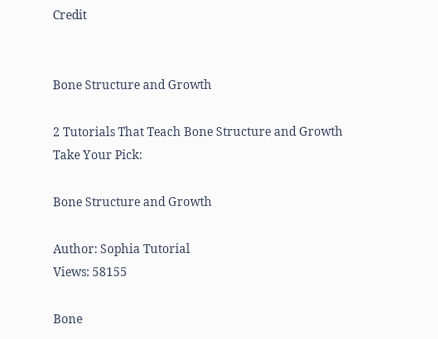Credit


Bone Structure and Growth

2 Tutorials That Teach Bone Structure and Growth
Take Your Pick:

Bone Structure and Growth

Author: Sophia Tutorial
Views: 58155

Bone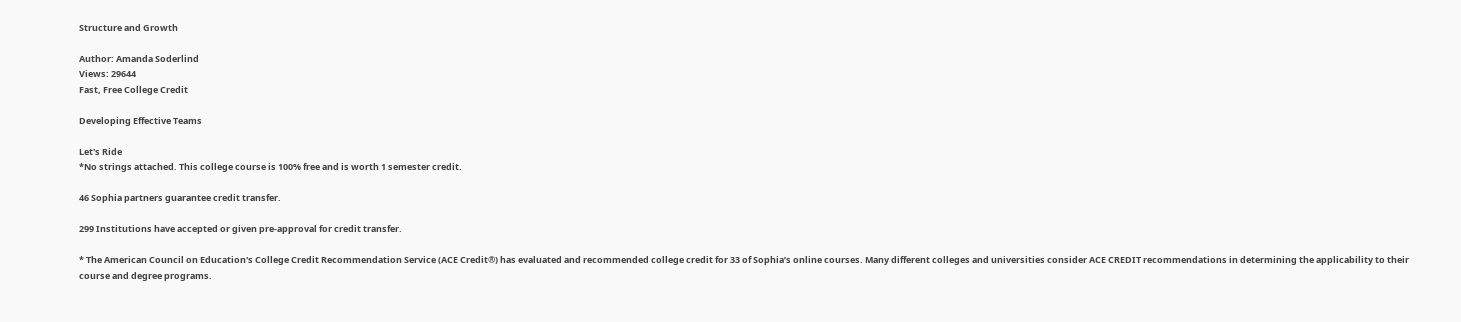Structure and Growth

Author: Amanda Soderlind
Views: 29644
Fast, Free College Credit

Developing Effective Teams

Let's Ride
*No strings attached. This college course is 100% free and is worth 1 semester credit.

46 Sophia partners guarantee credit transfer.

299 Institutions have accepted or given pre-approval for credit transfer.

* The American Council on Education's College Credit Recommendation Service (ACE Credit®) has evaluated and recommended college credit for 33 of Sophia’s online courses. Many different colleges and universities consider ACE CREDIT recommendations in determining the applicability to their course and degree programs.